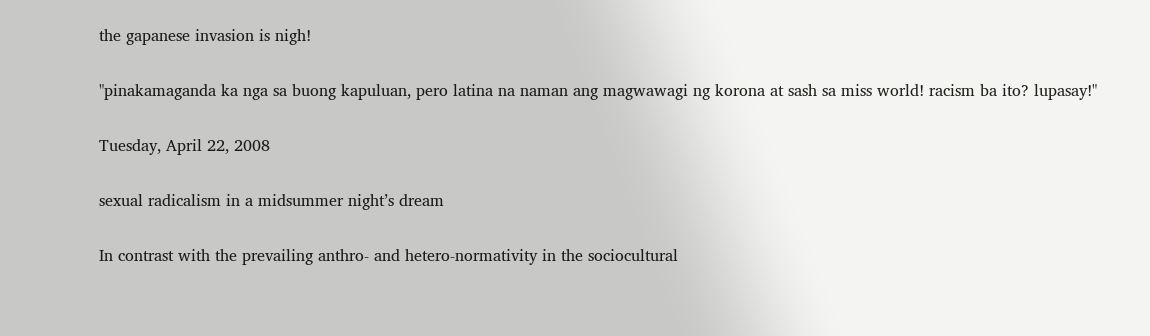the gapanese invasion is nigh!

"pinakamaganda ka nga sa buong kapuluan, pero latina na naman ang magwawagi ng korona at sash sa miss world! racism ba ito? lupasay!"

Tuesday, April 22, 2008

sexual radicalism in a midsummer night’s dream

In contrast with the prevailing anthro- and hetero-normativity in the sociocultural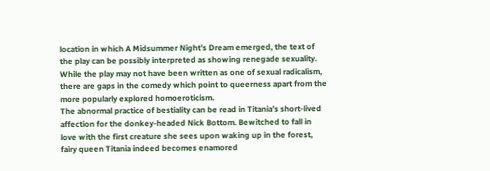location in which A Midsummer Night’s Dream emerged, the text of the play can be possibly interpreted as showing renegade sexuality. While the play may not have been written as one of sexual radicalism, there are gaps in the comedy which point to queerness apart from the more popularly explored homoeroticism.
The abnormal practice of bestiality can be read in Titania’s short-lived affection for the donkey-headed Nick Bottom. Bewitched to fall in love with the first creature she sees upon waking up in the forest, fairy queen Titania indeed becomes enamored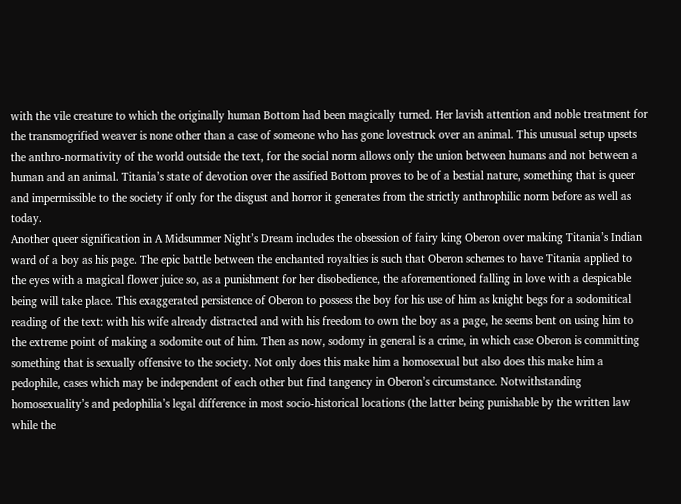with the vile creature to which the originally human Bottom had been magically turned. Her lavish attention and noble treatment for the transmogrified weaver is none other than a case of someone who has gone lovestruck over an animal. This unusual setup upsets the anthro-normativity of the world outside the text, for the social norm allows only the union between humans and not between a human and an animal. Titania’s state of devotion over the assified Bottom proves to be of a bestial nature, something that is queer and impermissible to the society if only for the disgust and horror it generates from the strictly anthrophilic norm before as well as today.
Another queer signification in A Midsummer Night’s Dream includes the obsession of fairy king Oberon over making Titania’s Indian ward of a boy as his page. The epic battle between the enchanted royalties is such that Oberon schemes to have Titania applied to the eyes with a magical flower juice so, as a punishment for her disobedience, the aforementioned falling in love with a despicable being will take place. This exaggerated persistence of Oberon to possess the boy for his use of him as knight begs for a sodomitical reading of the text: with his wife already distracted and with his freedom to own the boy as a page, he seems bent on using him to the extreme point of making a sodomite out of him. Then as now, sodomy in general is a crime, in which case Oberon is committing something that is sexually offensive to the society. Not only does this make him a homosexual but also does this make him a pedophile, cases which may be independent of each other but find tangency in Oberon’s circumstance. Notwithstanding homosexuality’s and pedophilia’s legal difference in most socio-historical locations (the latter being punishable by the written law while the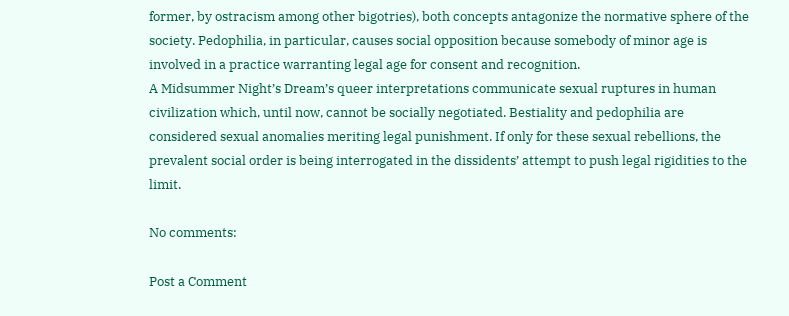former, by ostracism among other bigotries), both concepts antagonize the normative sphere of the society. Pedophilia, in particular, causes social opposition because somebody of minor age is involved in a practice warranting legal age for consent and recognition.
A Midsummer Night’s Dream’s queer interpretations communicate sexual ruptures in human civilization which, until now, cannot be socially negotiated. Bestiality and pedophilia are considered sexual anomalies meriting legal punishment. If only for these sexual rebellions, the prevalent social order is being interrogated in the dissidents’ attempt to push legal rigidities to the limit.

No comments:

Post a Comment